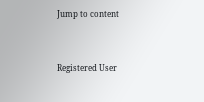Jump to content


Registered User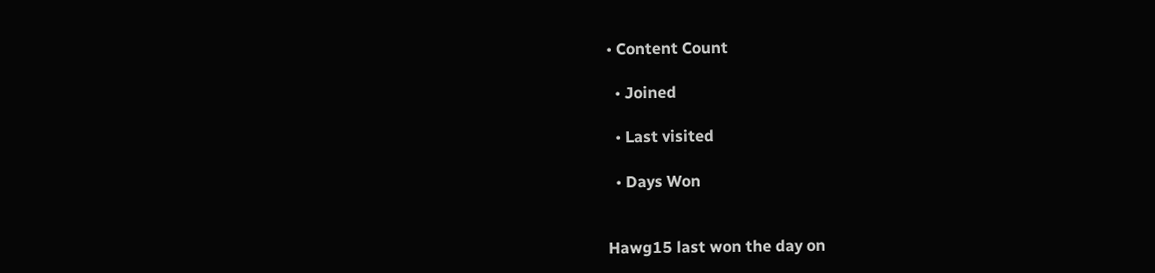• Content Count

  • Joined

  • Last visited

  • Days Won


Hawg15 last won the day on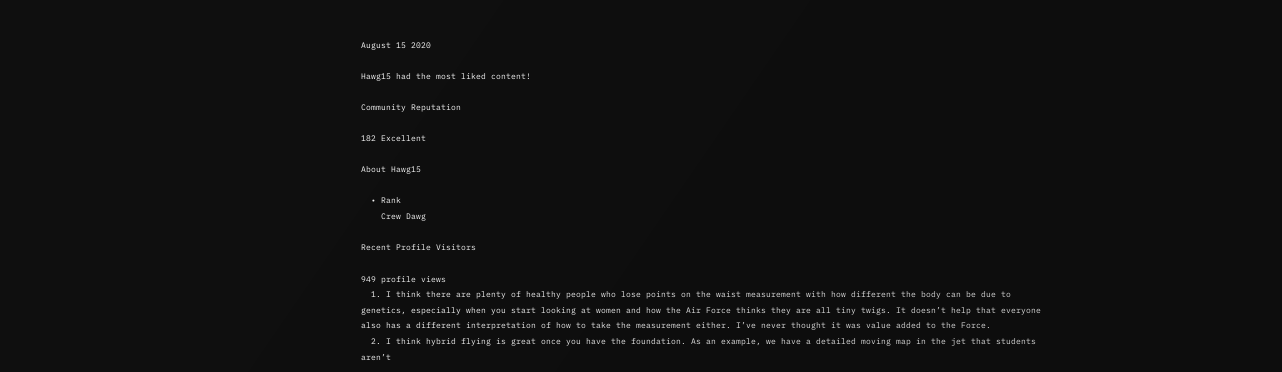August 15 2020

Hawg15 had the most liked content!

Community Reputation

182 Excellent

About Hawg15

  • Rank
    Crew Dawg

Recent Profile Visitors

949 profile views
  1. I think there are plenty of healthy people who lose points on the waist measurement with how different the body can be due to genetics, especially when you start looking at women and how the Air Force thinks they are all tiny twigs. It doesn’t help that everyone also has a different interpretation of how to take the measurement either. I’ve never thought it was value added to the Force.
  2. I think hybrid flying is great once you have the foundation. As an example, we have a detailed moving map in the jet that students aren’t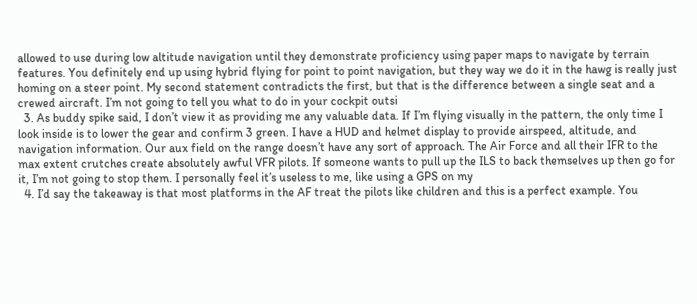allowed to use during low altitude navigation until they demonstrate proficiency using paper maps to navigate by terrain features. You definitely end up using hybrid flying for point to point navigation, but they way we do it in the hawg is really just homing on a steer point. My second statement contradicts the first, but that is the difference between a single seat and a crewed aircraft. I’m not going to tell you what to do in your cockpit outsi
  3. As buddy spike said, I don’t view it as providing me any valuable data. If I’m flying visually in the pattern, the only time I look inside is to lower the gear and confirm 3 green. I have a HUD and helmet display to provide airspeed, altitude, and navigation information. Our aux field on the range doesn’t have any sort of approach. The Air Force and all their IFR to the max extent crutches create absolutely awful VFR pilots. If someone wants to pull up the ILS to back themselves up then go for it, I’m not going to stop them. I personally feel it’s useless to me, like using a GPS on my
  4. I’d say the takeaway is that most platforms in the AF treat the pilots like children and this is a perfect example. You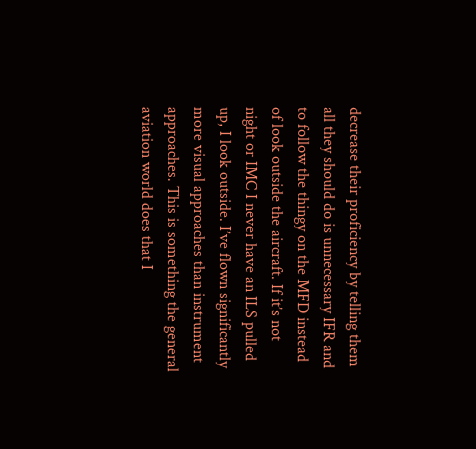decrease their proficiency by telling them all they should do is unnecessary IFR and to follow the thingy on the MFD instead of look outside the aircraft. If it’s not night or IMC I never have an ILS pulled up, I look outside. I’ve flown significantly more visual approaches than instrument approaches. This is something the general aviation world does that I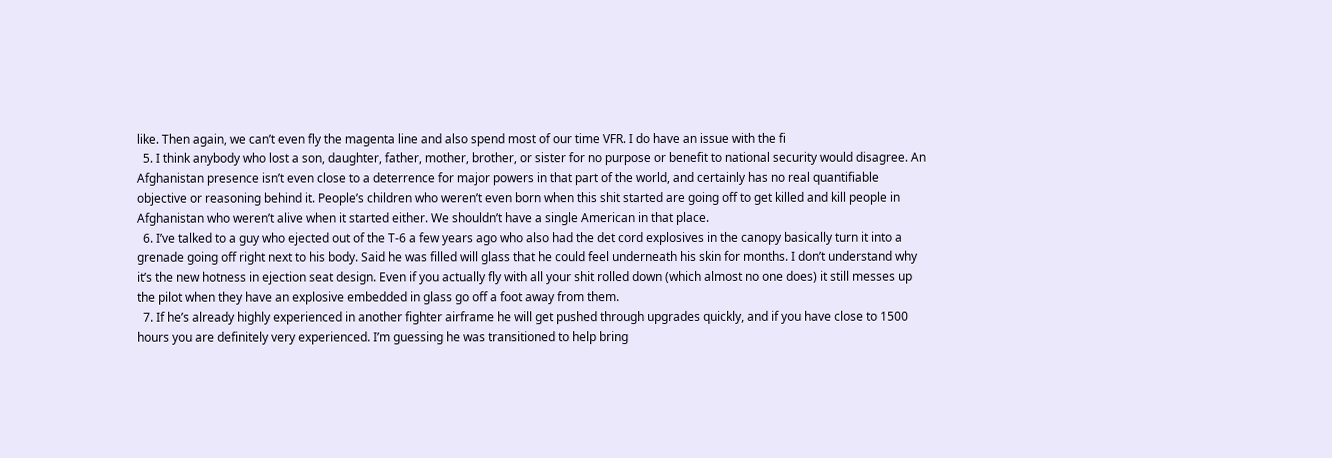like. Then again, we can’t even fly the magenta line and also spend most of our time VFR. I do have an issue with the fi
  5. I think anybody who lost a son, daughter, father, mother, brother, or sister for no purpose or benefit to national security would disagree. An Afghanistan presence isn’t even close to a deterrence for major powers in that part of the world, and certainly has no real quantifiable objective or reasoning behind it. People’s children who weren’t even born when this shit started are going off to get killed and kill people in Afghanistan who weren’t alive when it started either. We shouldn’t have a single American in that place.
  6. I’ve talked to a guy who ejected out of the T-6 a few years ago who also had the det cord explosives in the canopy basically turn it into a grenade going off right next to his body. Said he was filled will glass that he could feel underneath his skin for months. I don’t understand why it’s the new hotness in ejection seat design. Even if you actually fly with all your shit rolled down (which almost no one does) it still messes up the pilot when they have an explosive embedded in glass go off a foot away from them.
  7. If he’s already highly experienced in another fighter airframe he will get pushed through upgrades quickly, and if you have close to 1500 hours you are definitely very experienced. I’m guessing he was transitioned to help bring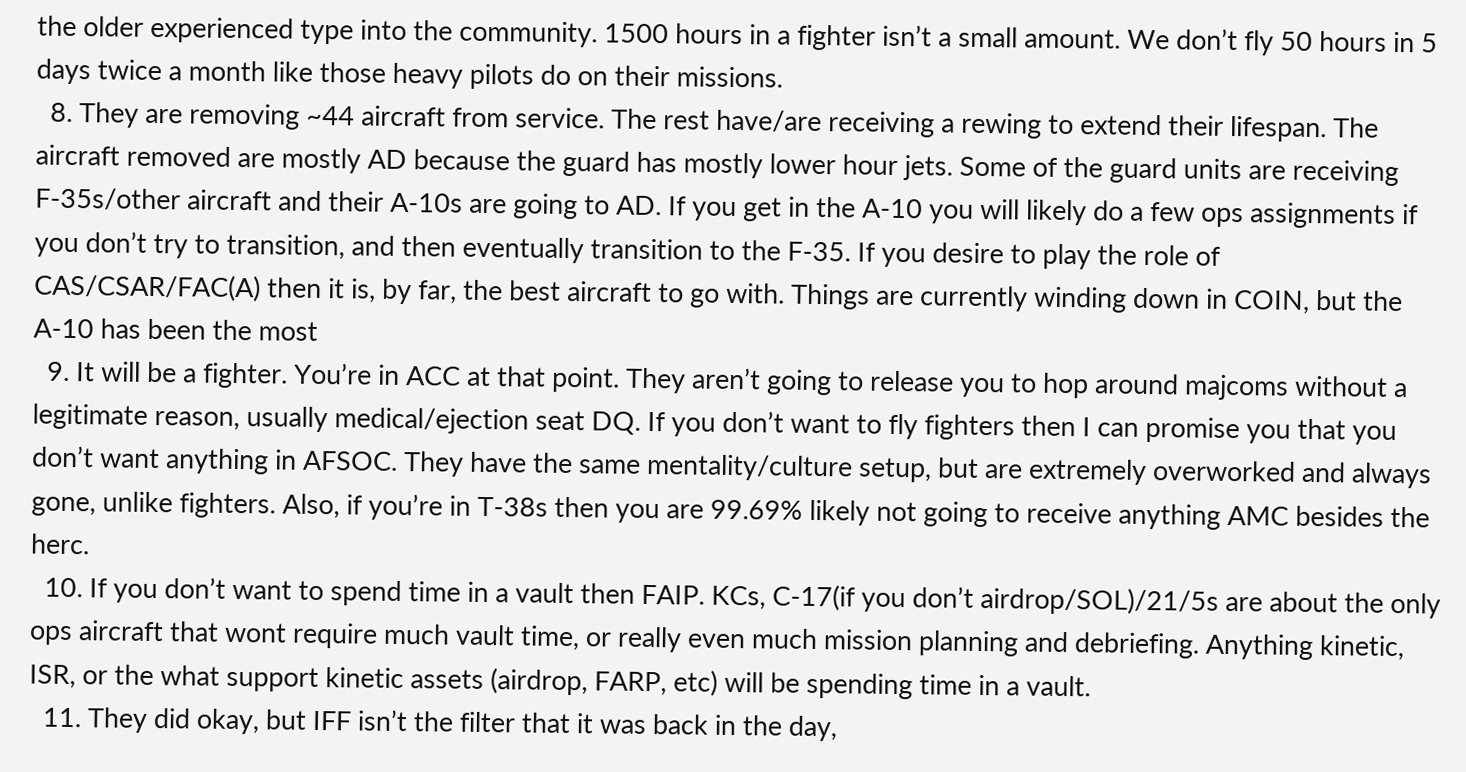the older experienced type into the community. 1500 hours in a fighter isn’t a small amount. We don’t fly 50 hours in 5 days twice a month like those heavy pilots do on their missions.
  8. They are removing ~44 aircraft from service. The rest have/are receiving a rewing to extend their lifespan. The aircraft removed are mostly AD because the guard has mostly lower hour jets. Some of the guard units are receiving F-35s/other aircraft and their A-10s are going to AD. If you get in the A-10 you will likely do a few ops assignments if you don’t try to transition, and then eventually transition to the F-35. If you desire to play the role of CAS/CSAR/FAC(A) then it is, by far, the best aircraft to go with. Things are currently winding down in COIN, but the A-10 has been the most
  9. It will be a fighter. You’re in ACC at that point. They aren’t going to release you to hop around majcoms without a legitimate reason, usually medical/ejection seat DQ. If you don’t want to fly fighters then I can promise you that you don’t want anything in AFSOC. They have the same mentality/culture setup, but are extremely overworked and always gone, unlike fighters. Also, if you’re in T-38s then you are 99.69% likely not going to receive anything AMC besides the herc.
  10. If you don’t want to spend time in a vault then FAIP. KCs, C-17(if you don’t airdrop/SOL)/21/5s are about the only ops aircraft that wont require much vault time, or really even much mission planning and debriefing. Anything kinetic, ISR, or the what support kinetic assets (airdrop, FARP, etc) will be spending time in a vault.
  11. They did okay, but IFF isn’t the filter that it was back in the day,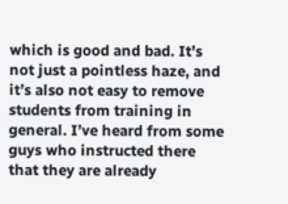which is good and bad. It’s not just a pointless haze, and it’s also not easy to remove students from training in general. I’ve heard from some guys who instructed there that they are already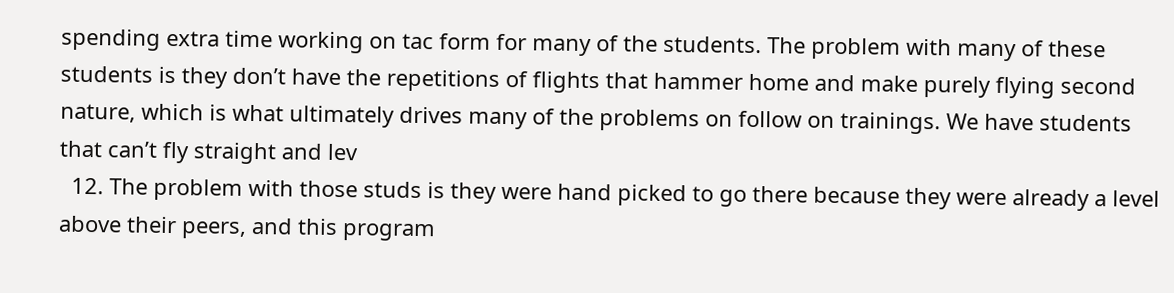spending extra time working on tac form for many of the students. The problem with many of these students is they don’t have the repetitions of flights that hammer home and make purely flying second nature, which is what ultimately drives many of the problems on follow on trainings. We have students that can’t fly straight and lev
  12. The problem with those studs is they were hand picked to go there because they were already a level above their peers, and this program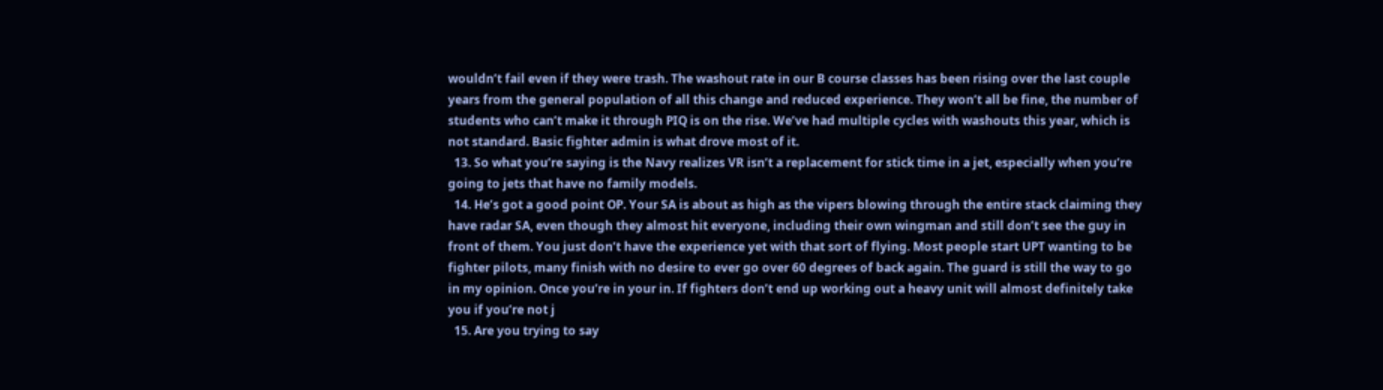wouldn’t fail even if they were trash. The washout rate in our B course classes has been rising over the last couple years from the general population of all this change and reduced experience. They won’t all be fine, the number of students who can’t make it through PIQ is on the rise. We’ve had multiple cycles with washouts this year, which is not standard. Basic fighter admin is what drove most of it.
  13. So what you’re saying is the Navy realizes VR isn’t a replacement for stick time in a jet, especially when you’re going to jets that have no family models.
  14. He’s got a good point OP. Your SA is about as high as the vipers blowing through the entire stack claiming they have radar SA, even though they almost hit everyone, including their own wingman and still don’t see the guy in front of them. You just don’t have the experience yet with that sort of flying. Most people start UPT wanting to be fighter pilots, many finish with no desire to ever go over 60 degrees of back again. The guard is still the way to go in my opinion. Once you’re in your in. If fighters don’t end up working out a heavy unit will almost definitely take you if you’re not j
  15. Are you trying to say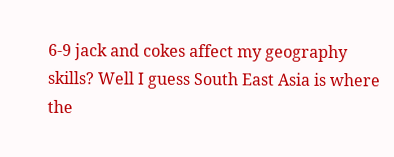6-9 jack and cokes affect my geography skills? Well I guess South East Asia is where the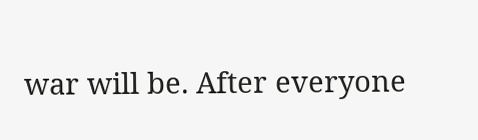war will be. After everyone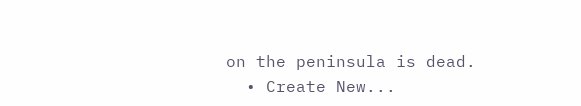on the peninsula is dead.
  • Create New...